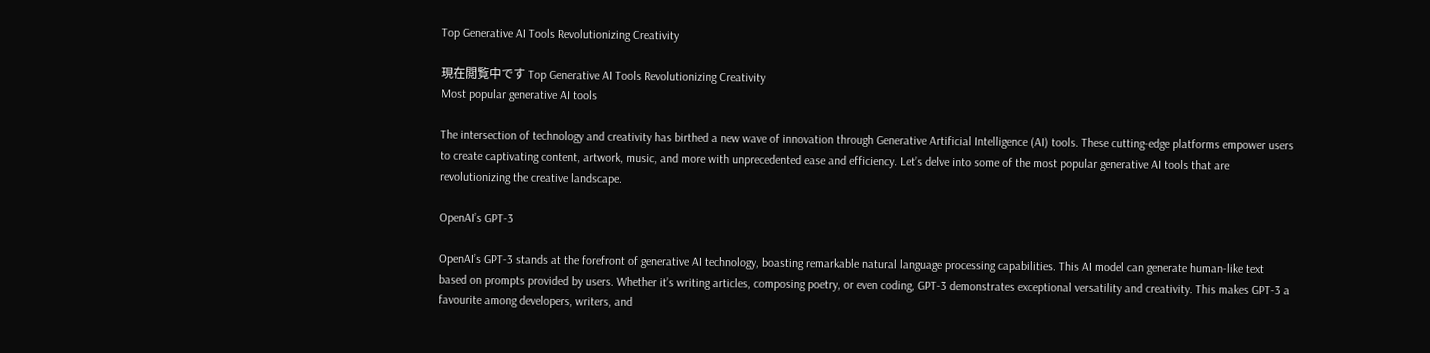Top Generative AI Tools Revolutionizing Creativity

現在閲覧中です Top Generative AI Tools Revolutionizing Creativity
Most popular generative AI tools

The intersection of technology and creativity has birthed a new wave of innovation through Generative Artificial Intelligence (AI) tools. These cutting-edge platforms empower users to create captivating content, artwork, music, and more with unprecedented ease and efficiency. Let’s delve into some of the most popular generative AI tools that are revolutionizing the creative landscape.

OpenAI’s GPT-3

OpenAI’s GPT-3 stands at the forefront of generative AI technology, boasting remarkable natural language processing capabilities. This AI model can generate human-like text based on prompts provided by users. Whether it’s writing articles, composing poetry, or even coding, GPT-3 demonstrates exceptional versatility and creativity. This makes GPT-3 a favourite among developers, writers, and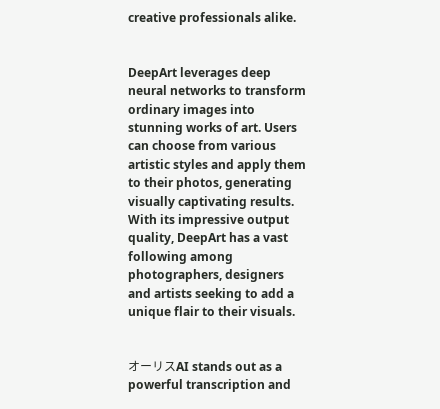creative professionals alike.


DeepArt leverages deep neural networks to transform ordinary images into stunning works of art. Users can choose from various artistic styles and apply them to their photos, generating visually captivating results. With its impressive output quality, DeepArt has a vast following among photographers, designers and artists seeking to add a unique flair to their visuals.


オーリスAI stands out as a powerful transcription and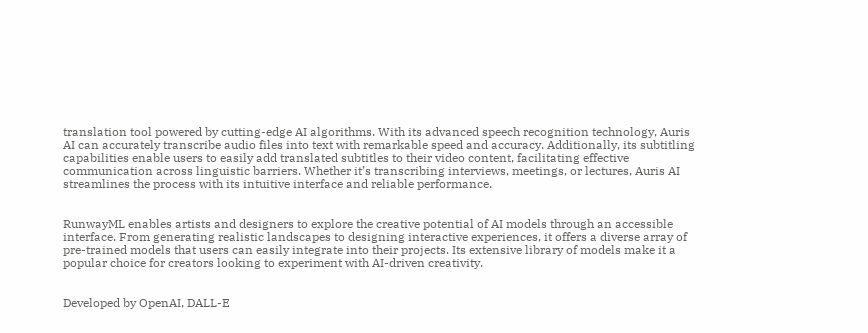translation tool powered by cutting-edge AI algorithms. With its advanced speech recognition technology, Auris AI can accurately transcribe audio files into text with remarkable speed and accuracy. Additionally, its subtitling capabilities enable users to easily add translated subtitles to their video content, facilitating effective communication across linguistic barriers. Whether it’s transcribing interviews, meetings, or lectures, Auris AI streamlines the process with its intuitive interface and reliable performance.


RunwayML enables artists and designers to explore the creative potential of AI models through an accessible interface. From generating realistic landscapes to designing interactive experiences, it offers a diverse array of pre-trained models that users can easily integrate into their projects. Its extensive library of models make it a popular choice for creators looking to experiment with AI-driven creativity.


Developed by OpenAI, DALL-E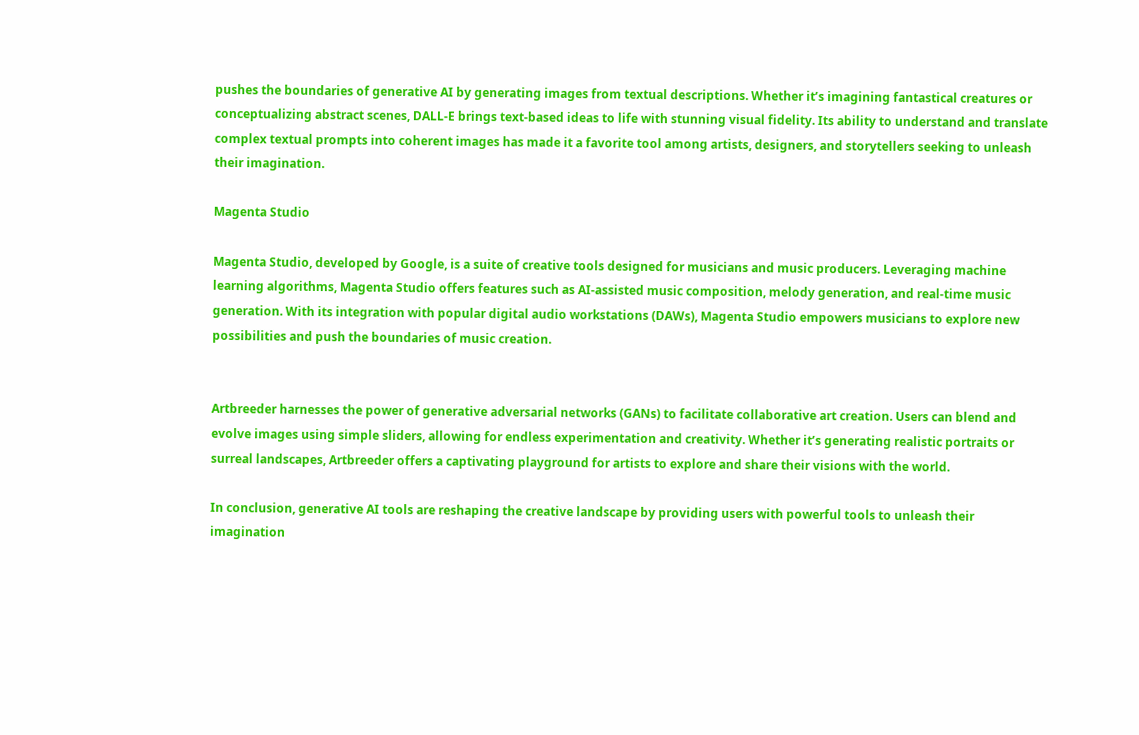pushes the boundaries of generative AI by generating images from textual descriptions. Whether it’s imagining fantastical creatures or conceptualizing abstract scenes, DALL-E brings text-based ideas to life with stunning visual fidelity. Its ability to understand and translate complex textual prompts into coherent images has made it a favorite tool among artists, designers, and storytellers seeking to unleash their imagination.

Magenta Studio

Magenta Studio, developed by Google, is a suite of creative tools designed for musicians and music producers. Leveraging machine learning algorithms, Magenta Studio offers features such as AI-assisted music composition, melody generation, and real-time music generation. With its integration with popular digital audio workstations (DAWs), Magenta Studio empowers musicians to explore new possibilities and push the boundaries of music creation.


Artbreeder harnesses the power of generative adversarial networks (GANs) to facilitate collaborative art creation. Users can blend and evolve images using simple sliders, allowing for endless experimentation and creativity. Whether it’s generating realistic portraits or surreal landscapes, Artbreeder offers a captivating playground for artists to explore and share their visions with the world.

In conclusion, generative AI tools are reshaping the creative landscape by providing users with powerful tools to unleash their imagination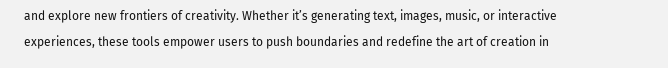and explore new frontiers of creativity. Whether it’s generating text, images, music, or interactive experiences, these tools empower users to push boundaries and redefine the art of creation in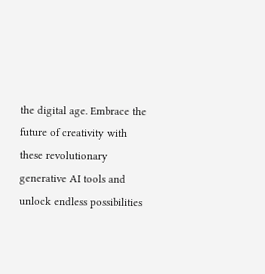the digital age. Embrace the future of creativity with these revolutionary generative AI tools and unlock endless possibilities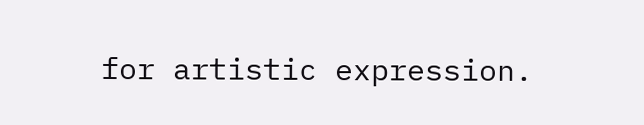for artistic expression.